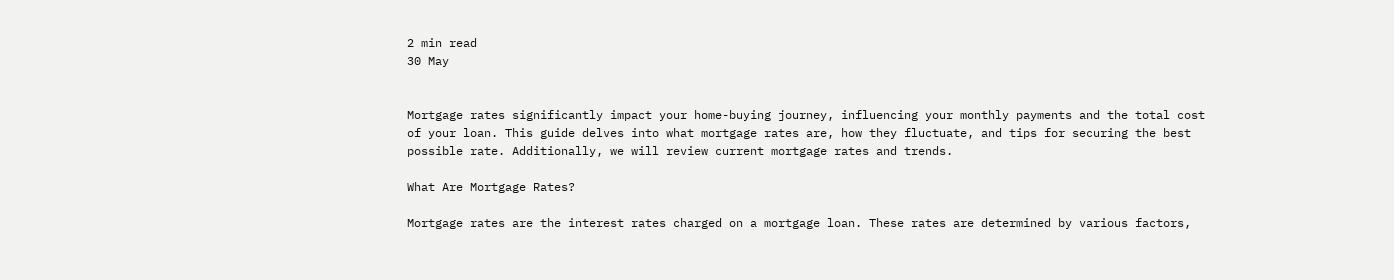2 min read
30 May


Mortgage rates significantly impact your home-buying journey, influencing your monthly payments and the total cost of your loan. This guide delves into what mortgage rates are, how they fluctuate, and tips for securing the best possible rate. Additionally, we will review current mortgage rates and trends.

What Are Mortgage Rates?

Mortgage rates are the interest rates charged on a mortgage loan. These rates are determined by various factors,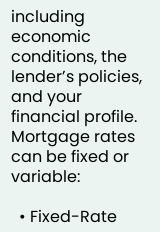including economic conditions, the lender’s policies, and your financial profile. Mortgage rates can be fixed or variable:

  • Fixed-Rate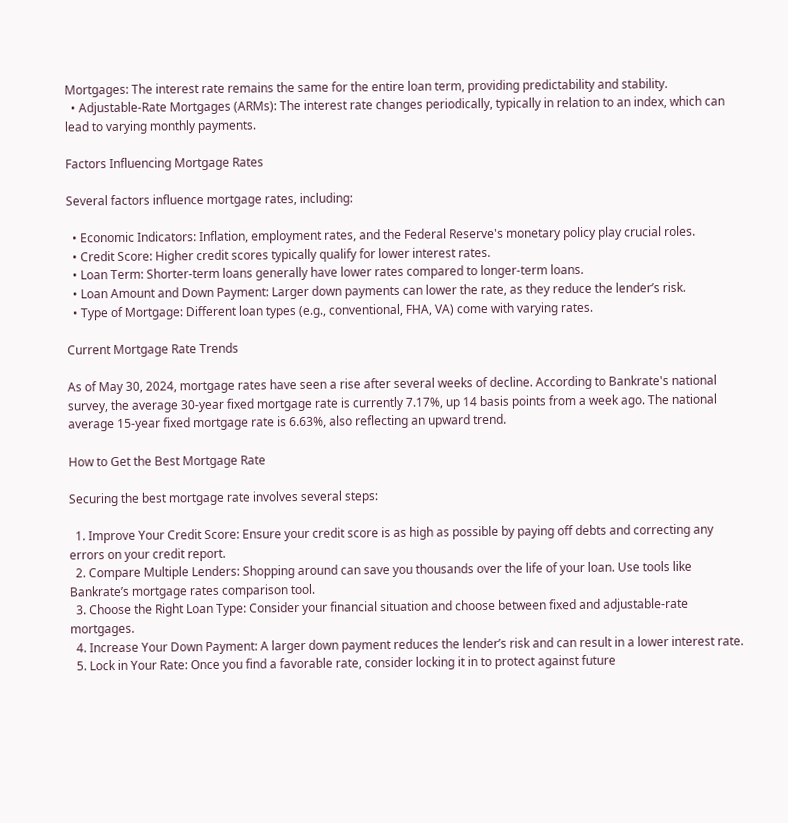Mortgages: The interest rate remains the same for the entire loan term, providing predictability and stability.
  • Adjustable-Rate Mortgages (ARMs): The interest rate changes periodically, typically in relation to an index, which can lead to varying monthly payments.

Factors Influencing Mortgage Rates

Several factors influence mortgage rates, including:

  • Economic Indicators: Inflation, employment rates, and the Federal Reserve's monetary policy play crucial roles.
  • Credit Score: Higher credit scores typically qualify for lower interest rates.
  • Loan Term: Shorter-term loans generally have lower rates compared to longer-term loans.
  • Loan Amount and Down Payment: Larger down payments can lower the rate, as they reduce the lender’s risk.
  • Type of Mortgage: Different loan types (e.g., conventional, FHA, VA) come with varying rates.

Current Mortgage Rate Trends

As of May 30, 2024, mortgage rates have seen a rise after several weeks of decline. According to Bankrate's national survey, the average 30-year fixed mortgage rate is currently 7.17%, up 14 basis points from a week ago. The national average 15-year fixed mortgage rate is 6.63%, also reflecting an upward trend.

How to Get the Best Mortgage Rate

Securing the best mortgage rate involves several steps:

  1. Improve Your Credit Score: Ensure your credit score is as high as possible by paying off debts and correcting any errors on your credit report.
  2. Compare Multiple Lenders: Shopping around can save you thousands over the life of your loan. Use tools like Bankrate’s mortgage rates comparison tool.
  3. Choose the Right Loan Type: Consider your financial situation and choose between fixed and adjustable-rate mortgages.
  4. Increase Your Down Payment: A larger down payment reduces the lender’s risk and can result in a lower interest rate.
  5. Lock in Your Rate: Once you find a favorable rate, consider locking it in to protect against future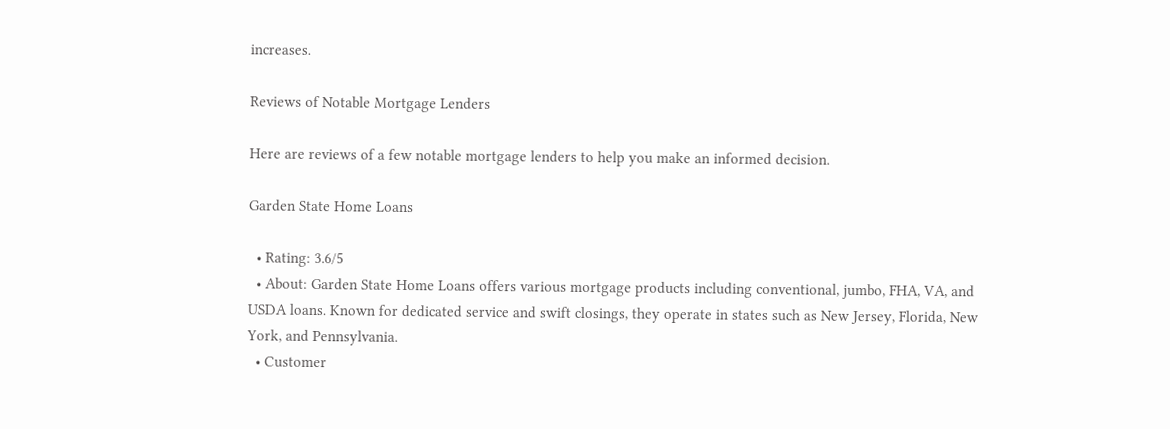increases.

Reviews of Notable Mortgage Lenders

Here are reviews of a few notable mortgage lenders to help you make an informed decision.

Garden State Home Loans

  • Rating: 3.6/5
  • About: Garden State Home Loans offers various mortgage products including conventional, jumbo, FHA, VA, and USDA loans. Known for dedicated service and swift closings, they operate in states such as New Jersey, Florida, New York, and Pennsylvania.
  • Customer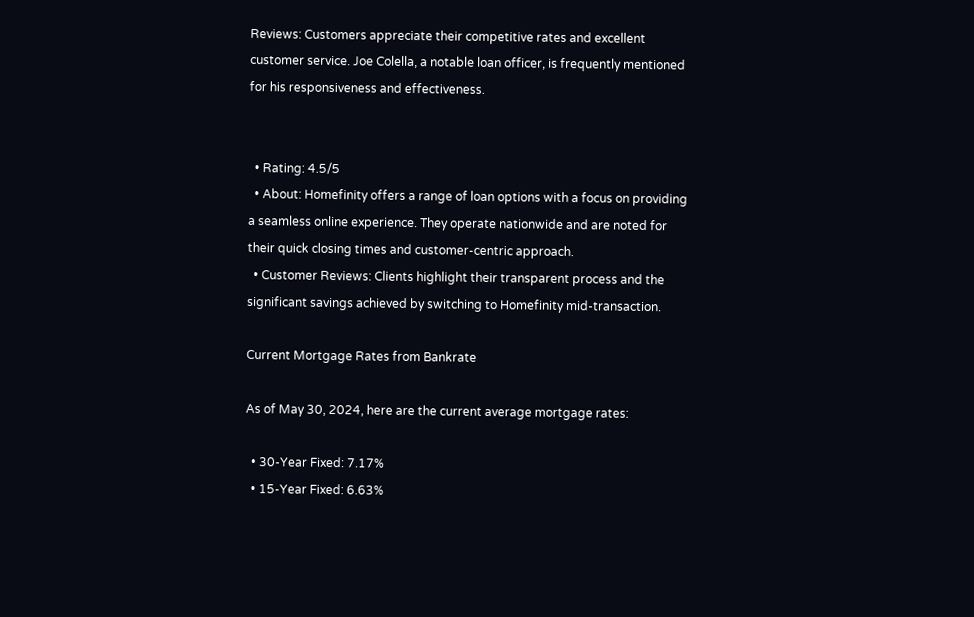Reviews: Customers appreciate their competitive rates and excellent customer service. Joe Colella, a notable loan officer, is frequently mentioned for his responsiveness and effectiveness.


  • Rating: 4.5/5
  • About: Homefinity offers a range of loan options with a focus on providing a seamless online experience. They operate nationwide and are noted for their quick closing times and customer-centric approach.
  • Customer Reviews: Clients highlight their transparent process and the significant savings achieved by switching to Homefinity mid-transaction.

Current Mortgage Rates from Bankrate

As of May 30, 2024, here are the current average mortgage rates:

  • 30-Year Fixed: 7.17%
  • 15-Year Fixed: 6.63%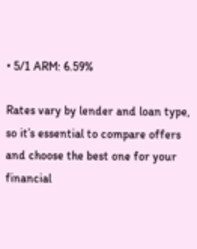• 5/1 ARM: 6.59%

Rates vary by lender and loan type, so it’s essential to compare offers and choose the best one for your financial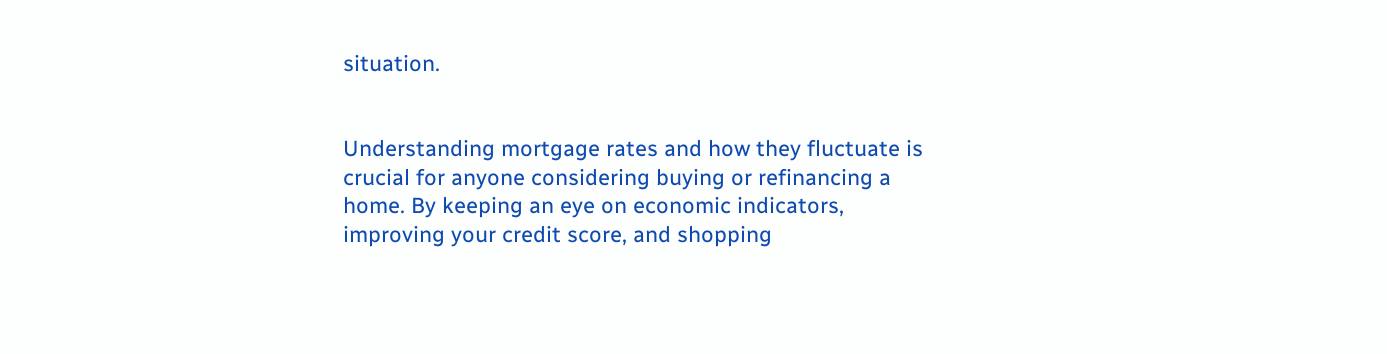situation.


Understanding mortgage rates and how they fluctuate is crucial for anyone considering buying or refinancing a home. By keeping an eye on economic indicators, improving your credit score, and shopping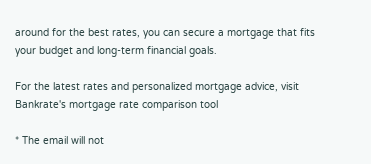around for the best rates, you can secure a mortgage that fits your budget and long-term financial goals.

For the latest rates and personalized mortgage advice, visit Bankrate's mortgage rate comparison tool

* The email will not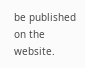be published on the website.